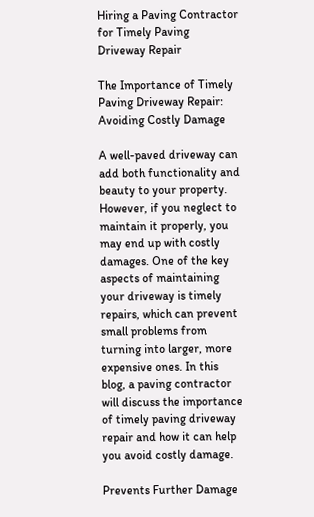Hiring a Paving Contractor for Timely Paving Driveway Repair

The Importance of Timely Paving Driveway Repair: Avoiding Costly Damage

A well-paved driveway can add both functionality and beauty to your property. However, if you neglect to maintain it properly, you may end up with costly damages. One of the key aspects of maintaining your driveway is timely repairs, which can prevent small problems from turning into larger, more expensive ones. In this blog, a paving contractor will discuss the importance of timely paving driveway repair and how it can help you avoid costly damage.

Prevents Further Damage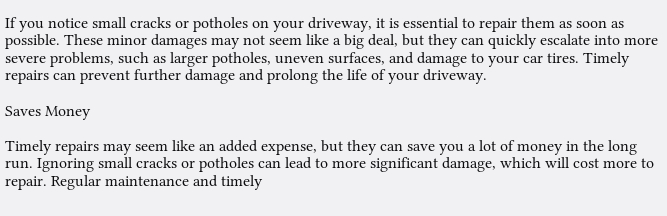If you notice small cracks or potholes on your driveway, it is essential to repair them as soon as possible. These minor damages may not seem like a big deal, but they can quickly escalate into more severe problems, such as larger potholes, uneven surfaces, and damage to your car tires. Timely repairs can prevent further damage and prolong the life of your driveway.

Saves Money

Timely repairs may seem like an added expense, but they can save you a lot of money in the long run. Ignoring small cracks or potholes can lead to more significant damage, which will cost more to repair. Regular maintenance and timely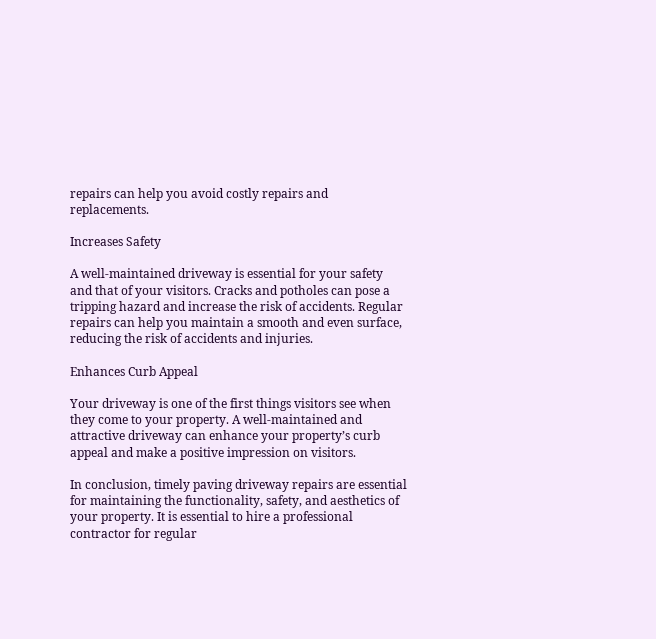repairs can help you avoid costly repairs and replacements.

Increases Safety

A well-maintained driveway is essential for your safety and that of your visitors. Cracks and potholes can pose a tripping hazard and increase the risk of accidents. Regular repairs can help you maintain a smooth and even surface, reducing the risk of accidents and injuries.

Enhances Curb Appeal

Your driveway is one of the first things visitors see when they come to your property. A well-maintained and attractive driveway can enhance your property’s curb appeal and make a positive impression on visitors.

In conclusion, timely paving driveway repairs are essential for maintaining the functionality, safety, and aesthetics of your property. It is essential to hire a professional contractor for regular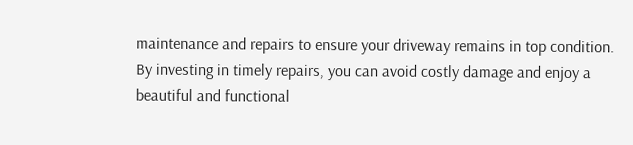maintenance and repairs to ensure your driveway remains in top condition. By investing in timely repairs, you can avoid costly damage and enjoy a beautiful and functional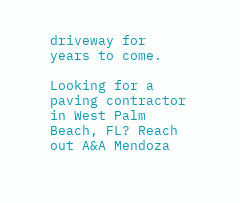driveway for years to come.

Looking for a paving contractor in West Palm Beach, FL? Reach out A&A Mendoza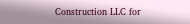Construction LLC for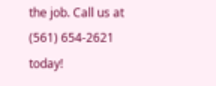the job. Call us at (561) 654-2621 today!